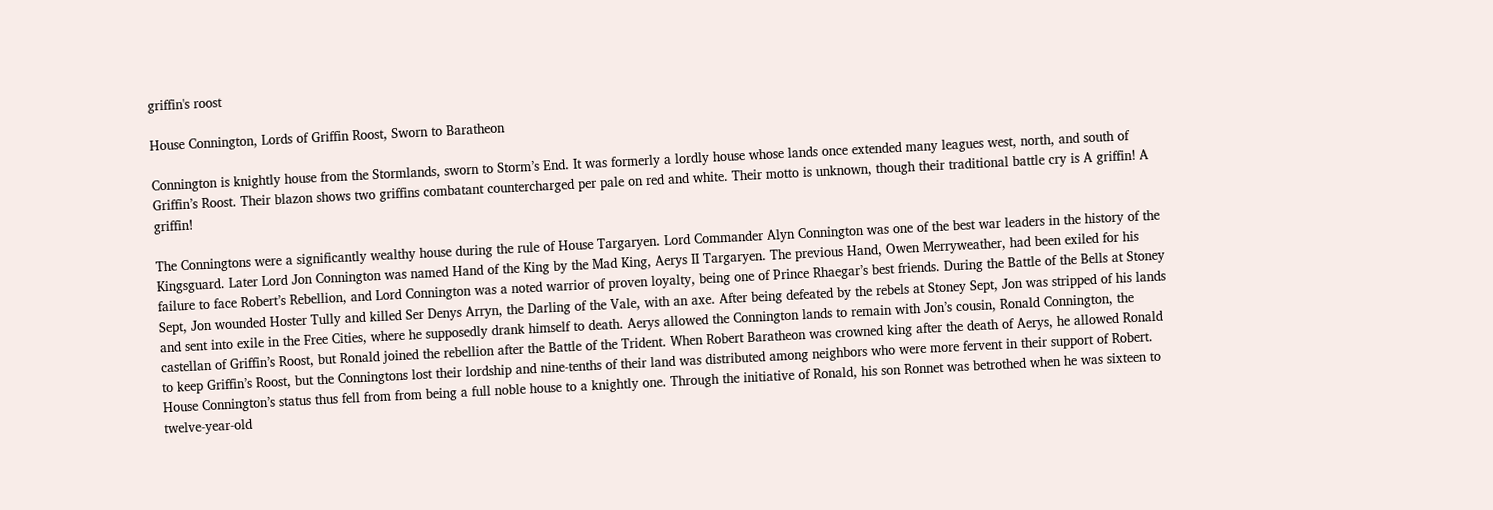griffin's roost

House Connington, Lords of Griffin Roost, Sworn to Baratheon

Connington is knightly house from the Stormlands, sworn to Storm’s End. It was formerly a lordly house whose lands once extended many leagues west, north, and south of Griffin’s Roost. Their blazon shows two griffins combatant countercharged per pale on red and white. Their motto is unknown, though their traditional battle cry is A griffin! A griffin!

The Conningtons were a significantly wealthy house during the rule of House Targaryen. Lord Commander Alyn Connington was one of the best war leaders in the history of the Kingsguard. Later Lord Jon Connington was named Hand of the King by the Mad King, Aerys II Targaryen. The previous Hand, Owen Merryweather, had been exiled for his failure to face Robert’s Rebellion, and Lord Connington was a noted warrior of proven loyalty, being one of Prince Rhaegar’s best friends. During the Battle of the Bells at Stoney Sept, Jon wounded Hoster Tully and killed Ser Denys Arryn, the Darling of the Vale, with an axe. After being defeated by the rebels at Stoney Sept, Jon was stripped of his lands and sent into exile in the Free Cities, where he supposedly drank himself to death. Aerys allowed the Connington lands to remain with Jon’s cousin, Ronald Connington, the castellan of Griffin’s Roost, but Ronald joined the rebellion after the Battle of the Trident. When Robert Baratheon was crowned king after the death of Aerys, he allowed Ronald to keep Griffin’s Roost, but the Conningtons lost their lordship and nine-tenths of their land was distributed among neighbors who were more fervent in their support of Robert. House Connington’s status thus fell from from being a full noble house to a knightly one. Through the initiative of Ronald, his son Ronnet was betrothed when he was sixteen to twelve-year-old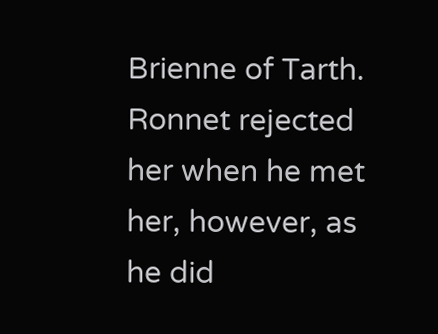Brienne of Tarth. Ronnet rejected her when he met her, however, as he did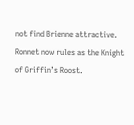not find Brienne attractive. Ronnet now rules as the Knight of Griffin’s Roost.